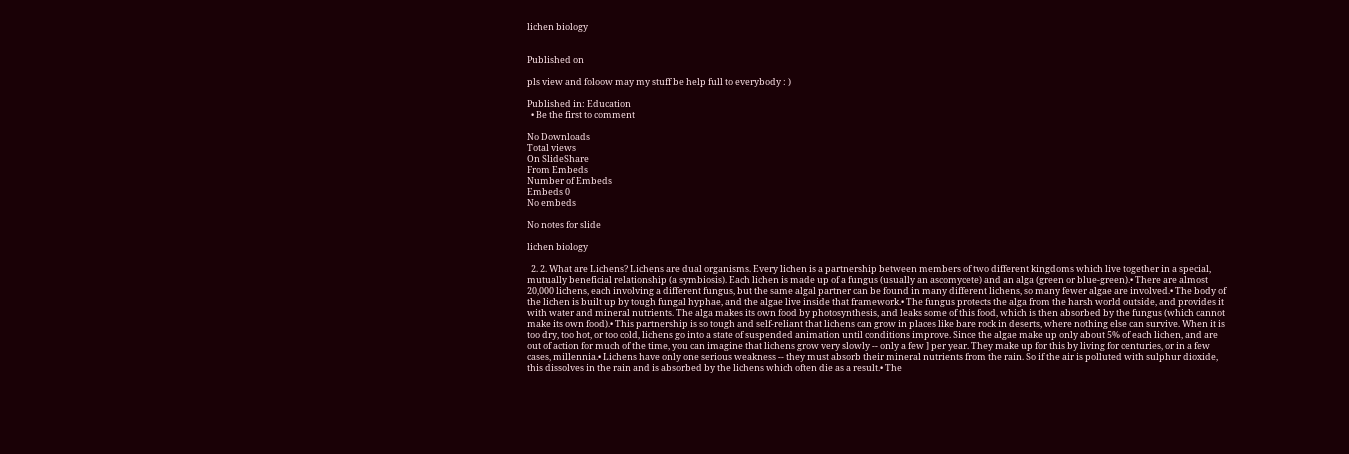lichen biology


Published on

pls view and foloow may my stuff be help full to everybody : )

Published in: Education
  • Be the first to comment

No Downloads
Total views
On SlideShare
From Embeds
Number of Embeds
Embeds 0
No embeds

No notes for slide

lichen biology

  2. 2. What are Lichens? Lichens are dual organisms. Every lichen is a partnership between members of two different kingdoms which live together in a special, mutually beneficial relationship (a symbiosis). Each lichen is made up of a fungus (usually an ascomycete) and an alga (green or blue-green).• There are almost 20,000 lichens, each involving a different fungus, but the same algal partner can be found in many different lichens, so many fewer algae are involved.• The body of the lichen is built up by tough fungal hyphae, and the algae live inside that framework.• The fungus protects the alga from the harsh world outside, and provides it with water and mineral nutrients. The alga makes its own food by photosynthesis, and leaks some of this food, which is then absorbed by the fungus (which cannot make its own food).• This partnership is so tough and self-reliant that lichens can grow in places like bare rock in deserts, where nothing else can survive. When it is too dry, too hot, or too cold, lichens go into a state of suspended animation until conditions improve. Since the algae make up only about 5% of each lichen, and are out of action for much of the time, you can imagine that lichens grow very slowly -- only a few ] per year. They make up for this by living for centuries, or in a few cases, millennia.• Lichens have only one serious weakness -- they must absorb their mineral nutrients from the rain. So if the air is polluted with sulphur dioxide, this dissolves in the rain and is absorbed by the lichens which often die as a result.• The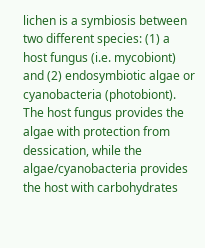lichen is a symbiosis between two different species: (1) a host fungus (i.e. mycobiont) and (2) endosymbiotic algae or cyanobacteria (photobiont). The host fungus provides the algae with protection from dessication, while the algae/cyanobacteria provides the host with carbohydrates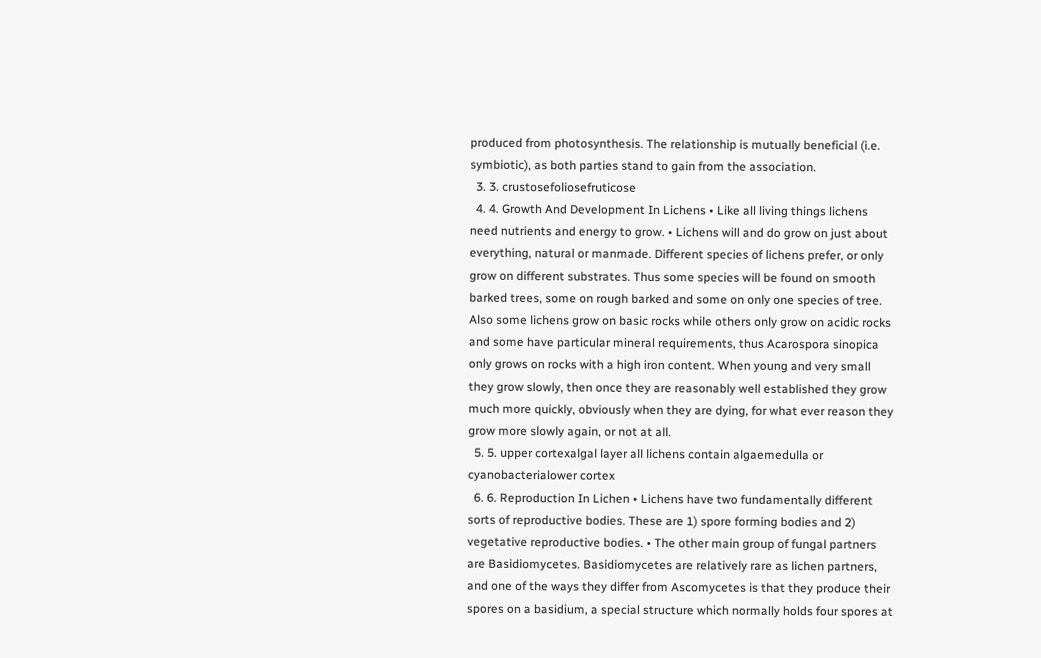produced from photosynthesis. The relationship is mutually beneficial (i.e. symbiotic), as both parties stand to gain from the association.
  3. 3. crustosefoliosefruticose
  4. 4. Growth And Development In Lichens • Like all living things lichens need nutrients and energy to grow. • Lichens will and do grow on just about everything, natural or manmade. Different species of lichens prefer, or only grow on different substrates. Thus some species will be found on smooth barked trees, some on rough barked and some on only one species of tree. Also some lichens grow on basic rocks while others only grow on acidic rocks and some have particular mineral requirements, thus Acarospora sinopica only grows on rocks with a high iron content. When young and very small they grow slowly, then once they are reasonably well established they grow much more quickly, obviously when they are dying, for what ever reason they grow more slowly again, or not at all.
  5. 5. upper cortexalgal layer all lichens contain algaemedulla or cyanobacterialower cortex
  6. 6. Reproduction In Lichen • Lichens have two fundamentally different sorts of reproductive bodies. These are 1) spore forming bodies and 2) vegetative reproductive bodies. • The other main group of fungal partners are Basidiomycetes. Basidiomycetes are relatively rare as lichen partners, and one of the ways they differ from Ascomycetes is that they produce their spores on a basidium, a special structure which normally holds four spores at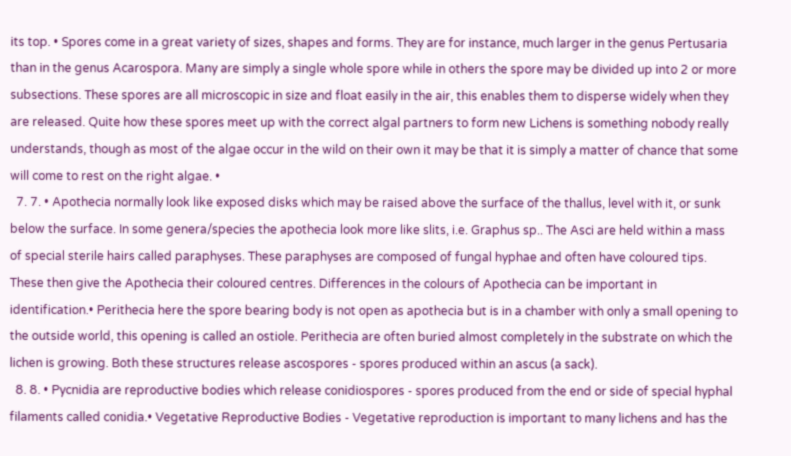its top. • Spores come in a great variety of sizes, shapes and forms. They are for instance, much larger in the genus Pertusaria than in the genus Acarospora. Many are simply a single whole spore while in others the spore may be divided up into 2 or more subsections. These spores are all microscopic in size and float easily in the air, this enables them to disperse widely when they are released. Quite how these spores meet up with the correct algal partners to form new Lichens is something nobody really understands, though as most of the algae occur in the wild on their own it may be that it is simply a matter of chance that some will come to rest on the right algae. •
  7. 7. • Apothecia normally look like exposed disks which may be raised above the surface of the thallus, level with it, or sunk below the surface. In some genera/species the apothecia look more like slits, i.e. Graphus sp.. The Asci are held within a mass of special sterile hairs called paraphyses. These paraphyses are composed of fungal hyphae and often have coloured tips. These then give the Apothecia their coloured centres. Differences in the colours of Apothecia can be important in identification.• Perithecia here the spore bearing body is not open as apothecia but is in a chamber with only a small opening to the outside world, this opening is called an ostiole. Perithecia are often buried almost completely in the substrate on which the lichen is growing. Both these structures release ascospores - spores produced within an ascus (a sack).
  8. 8. • Pycnidia are reproductive bodies which release conidiospores - spores produced from the end or side of special hyphal filaments called conidia.• Vegetative Reproductive Bodies - Vegetative reproduction is important to many lichens and has the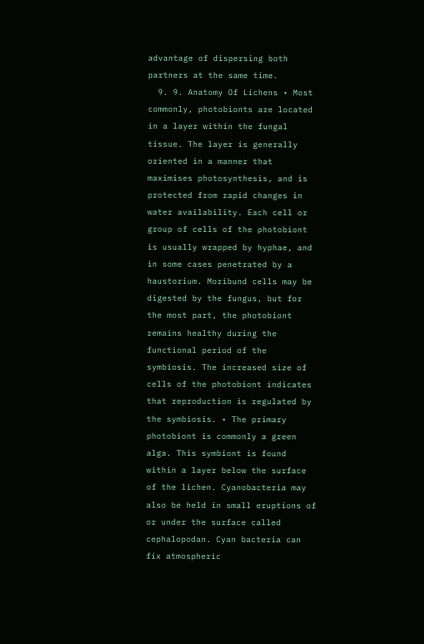advantage of dispersing both partners at the same time.
  9. 9. Anatomy Of Lichens • Most commonly, photobionts are located in a layer within the fungal tissue. The layer is generally oriented in a manner that maximises photosynthesis, and is protected from rapid changes in water availability. Each cell or group of cells of the photobiont is usually wrapped by hyphae, and in some cases penetrated by a haustorium. Moribund cells may be digested by the fungus, but for the most part, the photobiont remains healthy during the functional period of the symbiosis. The increased size of cells of the photobiont indicates that reproduction is regulated by the symbiosis. • The primary photobiont is commonly a green alga. This symbiont is found within a layer below the surface of the lichen. Cyanobacteria may also be held in small eruptions of or under the surface called cephalopodan. Cyan bacteria can fix atmospheric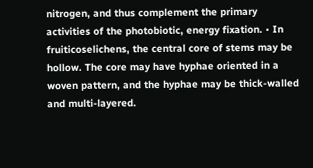nitrogen, and thus complement the primary activities of the photobiotic, energy fixation. • In fruiticoselichens, the central core of stems may be hollow. The core may have hyphae oriented in a woven pattern, and the hyphae may be thick-walled and multi-layered.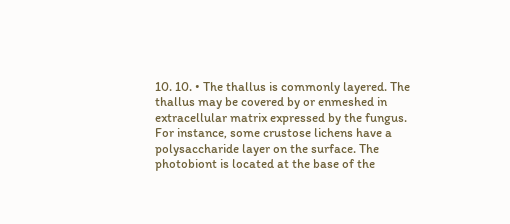10. 10. • The thallus is commonly layered. The thallus may be covered by or enmeshed in extracellular matrix expressed by the fungus. For instance, some crustose lichens have a polysaccharide layer on the surface. The photobiont is located at the base of the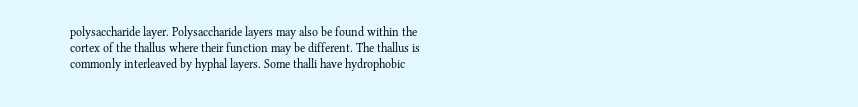polysaccharide layer. Polysaccharide layers may also be found within the cortex of the thallus where their function may be different. The thallus is commonly interleaved by hyphal layers. Some thalli have hydrophobic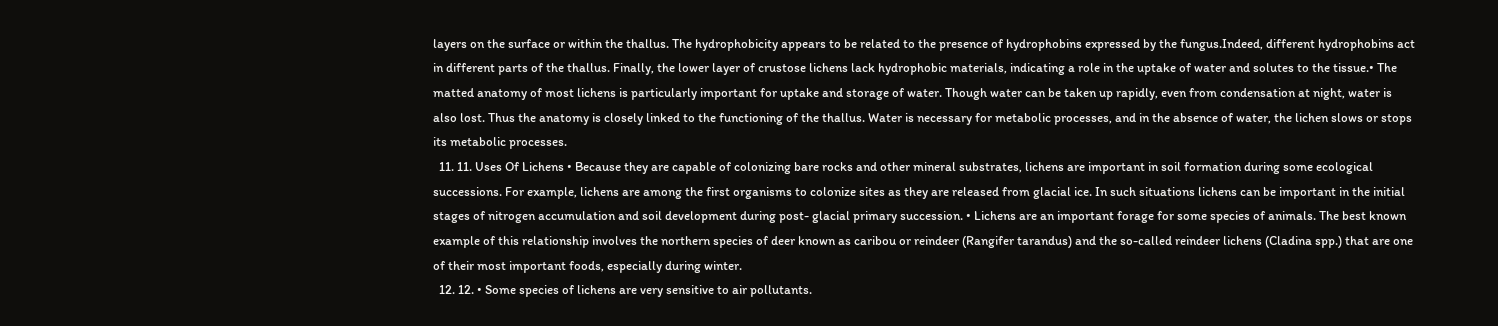layers on the surface or within the thallus. The hydrophobicity appears to be related to the presence of hydrophobins expressed by the fungus.Indeed, different hydrophobins act in different parts of the thallus. Finally, the lower layer of crustose lichens lack hydrophobic materials, indicating a role in the uptake of water and solutes to the tissue.• The matted anatomy of most lichens is particularly important for uptake and storage of water. Though water can be taken up rapidly, even from condensation at night, water is also lost. Thus the anatomy is closely linked to the functioning of the thallus. Water is necessary for metabolic processes, and in the absence of water, the lichen slows or stops its metabolic processes.
  11. 11. Uses Of Lichens • Because they are capable of colonizing bare rocks and other mineral substrates, lichens are important in soil formation during some ecological successions. For example, lichens are among the first organisms to colonize sites as they are released from glacial ice. In such situations lichens can be important in the initial stages of nitrogen accumulation and soil development during post- glacial primary succession. • Lichens are an important forage for some species of animals. The best known example of this relationship involves the northern species of deer known as caribou or reindeer (Rangifer tarandus) and the so-called reindeer lichens (Cladina spp.) that are one of their most important foods, especially during winter.
  12. 12. • Some species of lichens are very sensitive to air pollutants.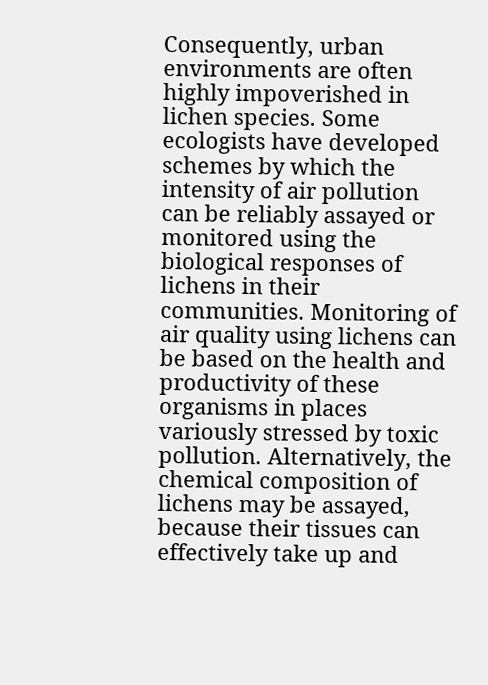Consequently, urban environments are often highly impoverished in lichen species. Some ecologists have developed schemes by which the intensity of air pollution can be reliably assayed or monitored using the biological responses of lichens in their communities. Monitoring of air quality using lichens can be based on the health and productivity of these organisms in places variously stressed by toxic pollution. Alternatively, the chemical composition of lichens may be assayed, because their tissues can effectively take up and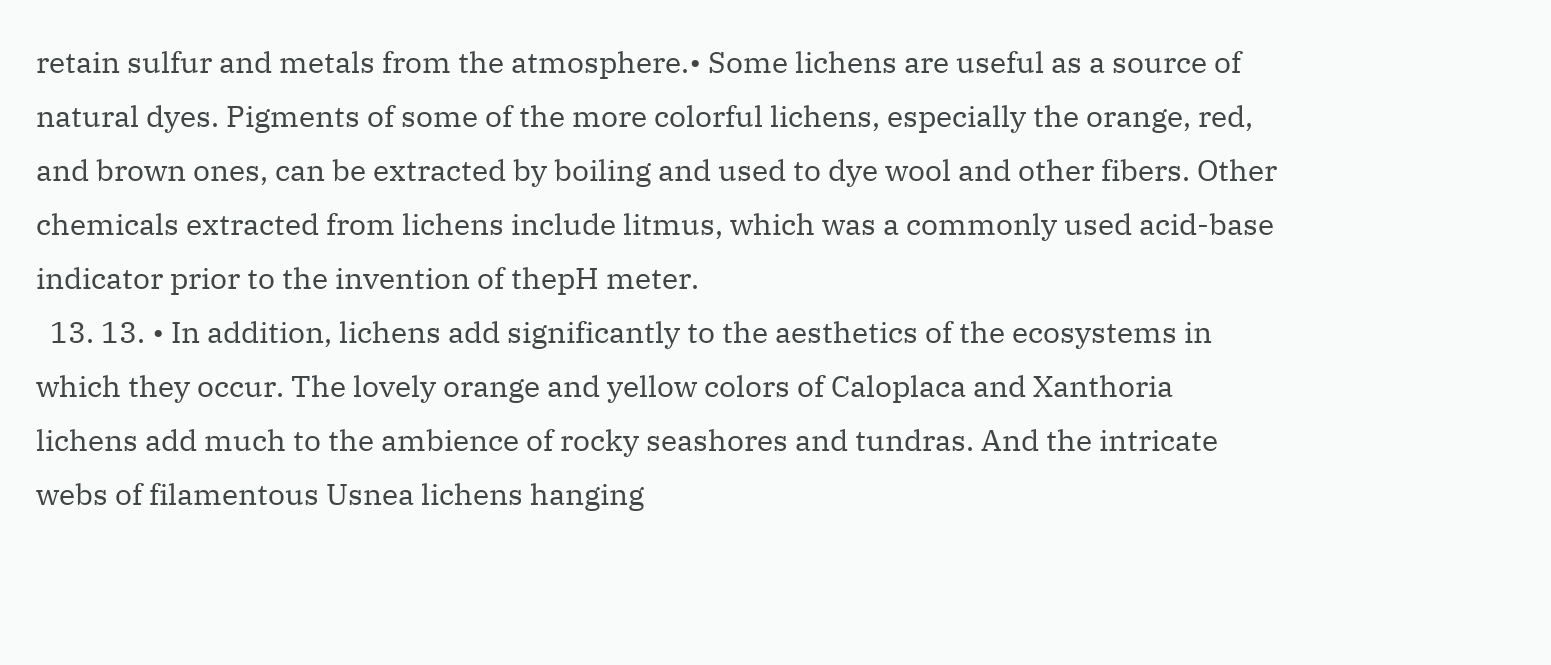retain sulfur and metals from the atmosphere.• Some lichens are useful as a source of natural dyes. Pigments of some of the more colorful lichens, especially the orange, red, and brown ones, can be extracted by boiling and used to dye wool and other fibers. Other chemicals extracted from lichens include litmus, which was a commonly used acid-base indicator prior to the invention of thepH meter.
  13. 13. • In addition, lichens add significantly to the aesthetics of the ecosystems in which they occur. The lovely orange and yellow colors of Caloplaca and Xanthoria lichens add much to the ambience of rocky seashores and tundras. And the intricate webs of filamentous Usnea lichens hanging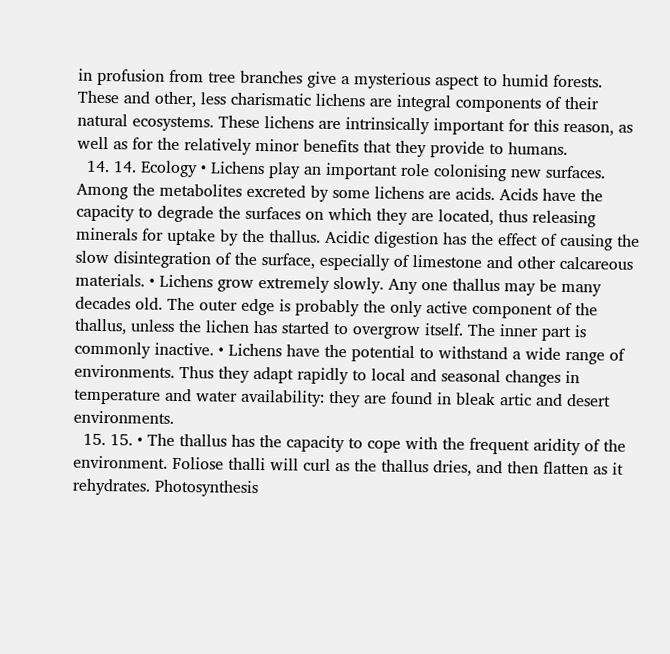in profusion from tree branches give a mysterious aspect to humid forests. These and other, less charismatic lichens are integral components of their natural ecosystems. These lichens are intrinsically important for this reason, as well as for the relatively minor benefits that they provide to humans.
  14. 14. Ecology • Lichens play an important role colonising new surfaces. Among the metabolites excreted by some lichens are acids. Acids have the capacity to degrade the surfaces on which they are located, thus releasing minerals for uptake by the thallus. Acidic digestion has the effect of causing the slow disintegration of the surface, especially of limestone and other calcareous materials. • Lichens grow extremely slowly. Any one thallus may be many decades old. The outer edge is probably the only active component of the thallus, unless the lichen has started to overgrow itself. The inner part is commonly inactive. • Lichens have the potential to withstand a wide range of environments. Thus they adapt rapidly to local and seasonal changes in temperature and water availability: they are found in bleak artic and desert environments.
  15. 15. • The thallus has the capacity to cope with the frequent aridity of the environment. Foliose thalli will curl as the thallus dries, and then flatten as it rehydrates. Photosynthesis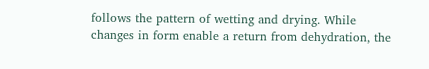follows the pattern of wetting and drying. While changes in form enable a return from dehydration, the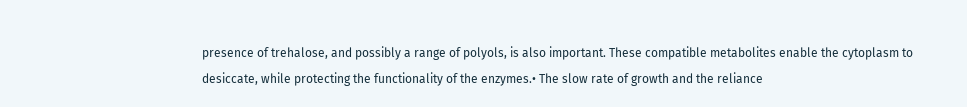presence of trehalose, and possibly a range of polyols, is also important. These compatible metabolites enable the cytoplasm to desiccate, while protecting the functionality of the enzymes.• The slow rate of growth and the reliance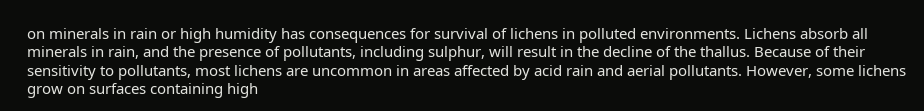on minerals in rain or high humidity has consequences for survival of lichens in polluted environments. Lichens absorb all minerals in rain, and the presence of pollutants, including sulphur, will result in the decline of the thallus. Because of their sensitivity to pollutants, most lichens are uncommon in areas affected by acid rain and aerial pollutants. However, some lichens grow on surfaces containing high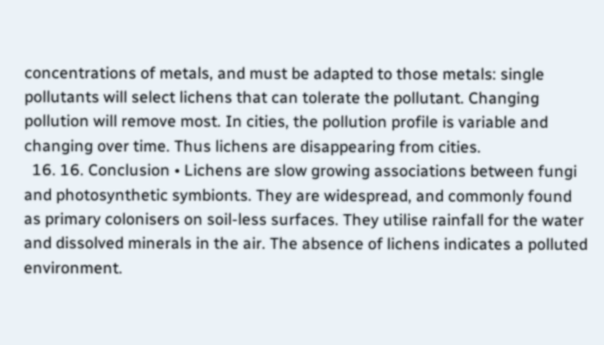concentrations of metals, and must be adapted to those metals: single pollutants will select lichens that can tolerate the pollutant. Changing pollution will remove most. In cities, the pollution profile is variable and changing over time. Thus lichens are disappearing from cities.
  16. 16. Conclusion • Lichens are slow growing associations between fungi and photosynthetic symbionts. They are widespread, and commonly found as primary colonisers on soil-less surfaces. They utilise rainfall for the water and dissolved minerals in the air. The absence of lichens indicates a polluted environment.